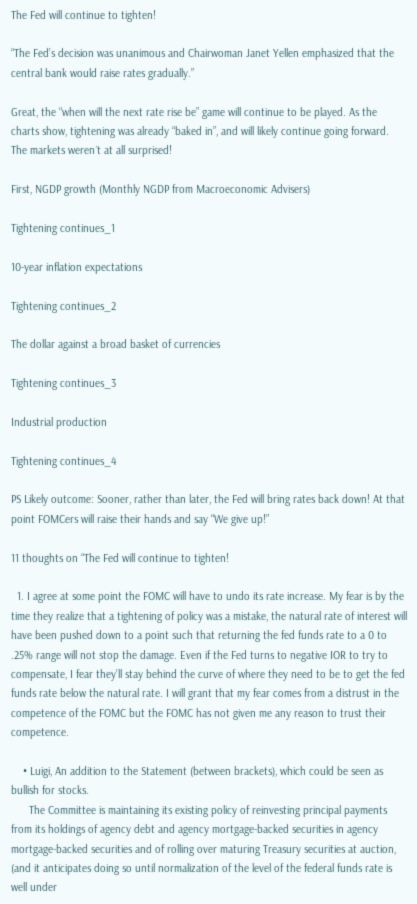The Fed will continue to tighten!

“The Fed’s decision was unanimous and Chairwoman Janet Yellen emphasized that the central bank would raise rates gradually.”

Great, the “when will the next rate rise be” game will continue to be played. As the charts show, tightening was already “baked in”, and will likely continue going forward. The markets weren´t at all surprised!

First, NGDP growth (Monthly NGDP from Macroeconomic Advisers)

Tightening continues_1

10-year inflation expectations

Tightening continues_2

The dollar against a broad basket of currencies

Tightening continues_3

Industrial production

Tightening continues_4

PS Likely outcome: Sooner, rather than later, the Fed will bring rates back down! At that point FOMCers will raise their hands and say “We give up!”

11 thoughts on “The Fed will continue to tighten!

  1. I agree at some point the FOMC will have to undo its rate increase. My fear is by the time they realize that a tightening of policy was a mistake, the natural rate of interest will have been pushed down to a point such that returning the fed funds rate to a 0 to .25% range will not stop the damage. Even if the Fed turns to negative IOR to try to compensate, I fear they’ll stay behind the curve of where they need to be to get the fed funds rate below the natural rate. I will grant that my fear comes from a distrust in the competence of the FOMC but the FOMC has not given me any reason to trust their competence.

    • Luigi, An addition to the Statement (between brackets), which could be seen as bullish for stocks.
      The Committee is maintaining its existing policy of reinvesting principal payments from its holdings of agency debt and agency mortgage-backed securities in agency mortgage-backed securities and of rolling over maturing Treasury securities at auction, (and it anticipates doing so until normalization of the level of the federal funds rate is well under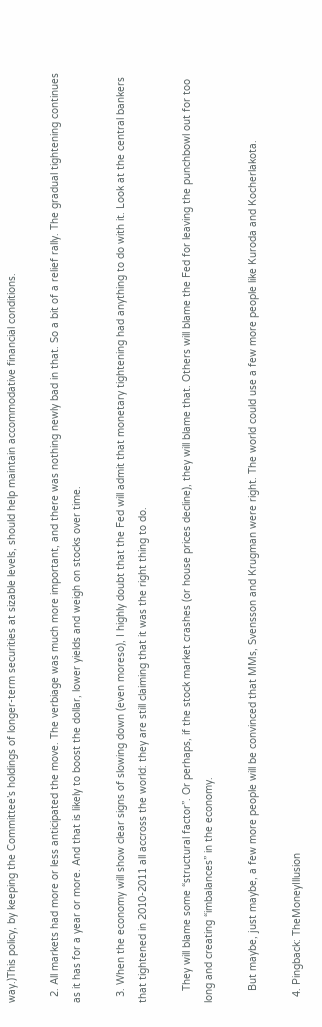way.)This policy, by keeping the Committee’s holdings of longer-term securities at sizable levels, should help maintain accommodative financial conditions.

  2. All markets had more or less anticipated the move. The verbiage was much more important, and there was nothing newly bad in that. So a bit of a relief rally. The gradual tightening continues as it has for a year or more. And that is likely to boost the dollar, lower yields and weigh on stocks over time.

  3. When the economy will show clear signs of slowing down (even moreso), I highly doubt that the Fed will admit that monetary tightening had anything to do with it. Look at the central bankers that tightened in 2010-2011 all accross the world: they are still claiming that it was the right thing to do.

    They will blame some “structural factor”. Or perhaps, if the stock market crashes (or house prices decline), they will blame that. Others will blame the Fed for leaving the punchbowl out for too long and creating “imbalances” in the economy.

    But maybe, just maybe, a few more people will be convinced that MMs, Svensson and Krugman were right. The world could use a few more people like Kuroda and Kocherlakota.

  4. Pingback: TheMoneyIllusion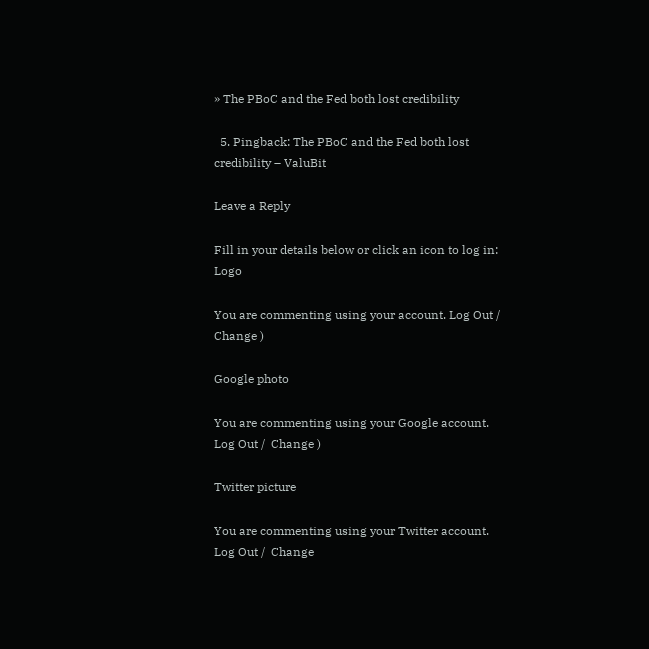» The PBoC and the Fed both lost credibility

  5. Pingback: The PBoC and the Fed both lost credibility – ValuBit

Leave a Reply

Fill in your details below or click an icon to log in: Logo

You are commenting using your account. Log Out /  Change )

Google photo

You are commenting using your Google account. Log Out /  Change )

Twitter picture

You are commenting using your Twitter account. Log Out /  Change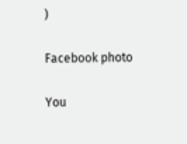)

Facebook photo

You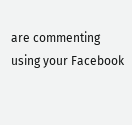are commenting using your Facebook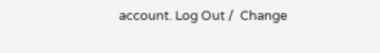account. Log Out /  Change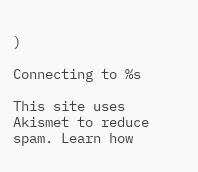)

Connecting to %s

This site uses Akismet to reduce spam. Learn how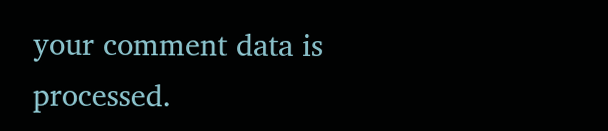your comment data is processed.